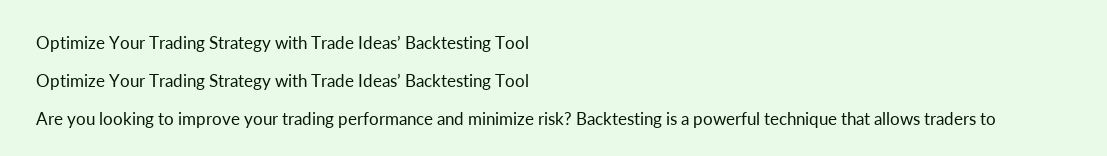Optimize Your Trading Strategy with Trade Ideas’ Backtesting Tool

Optimize Your Trading Strategy with Trade Ideas’ Backtesting Tool

Are you looking to improve your trading performance and minimize risk? Backtesting is a powerful technique that allows traders to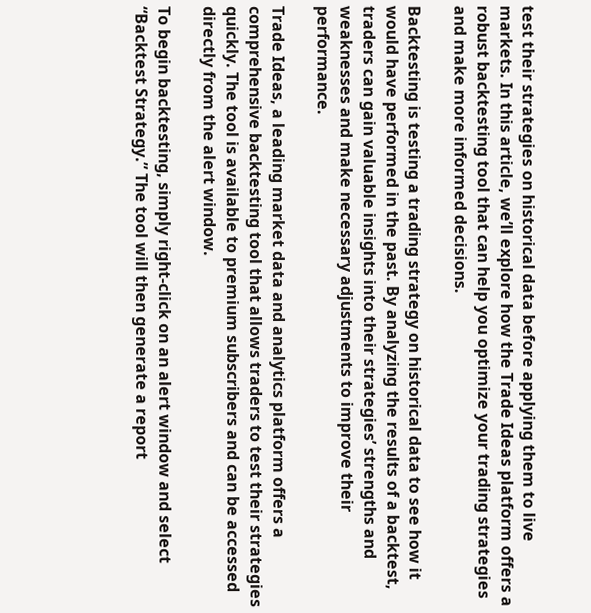test their strategies on historical data before applying them to live markets. In this article, we’ll explore how the Trade Ideas platform offers a robust backtesting tool that can help you optimize your trading strategies and make more informed decisions.

Backtesting is testing a trading strategy on historical data to see how it would have performed in the past. By analyzing the results of a backtest, traders can gain valuable insights into their strategies’ strengths and weaknesses and make necessary adjustments to improve their performance.

Trade Ideas, a leading market data and analytics platform offers a comprehensive backtesting tool that allows traders to test their strategies quickly. The tool is available to premium subscribers and can be accessed directly from the alert window.

To begin backtesting, simply right-click on an alert window and select “Backtest Strategy.” The tool will then generate a report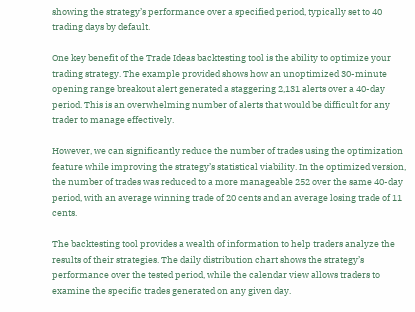showing the strategy’s performance over a specified period, typically set to 40 trading days by default.

One key benefit of the Trade Ideas backtesting tool is the ability to optimize your trading strategy. The example provided shows how an unoptimized 30-minute opening range breakout alert generated a staggering 2,131 alerts over a 40-day period. This is an overwhelming number of alerts that would be difficult for any trader to manage effectively.

However, we can significantly reduce the number of trades using the optimization feature while improving the strategy’s statistical viability. In the optimized version, the number of trades was reduced to a more manageable 252 over the same 40-day period, with an average winning trade of 20 cents and an average losing trade of 11 cents.

The backtesting tool provides a wealth of information to help traders analyze the results of their strategies. The daily distribution chart shows the strategy’s performance over the tested period, while the calendar view allows traders to examine the specific trades generated on any given day.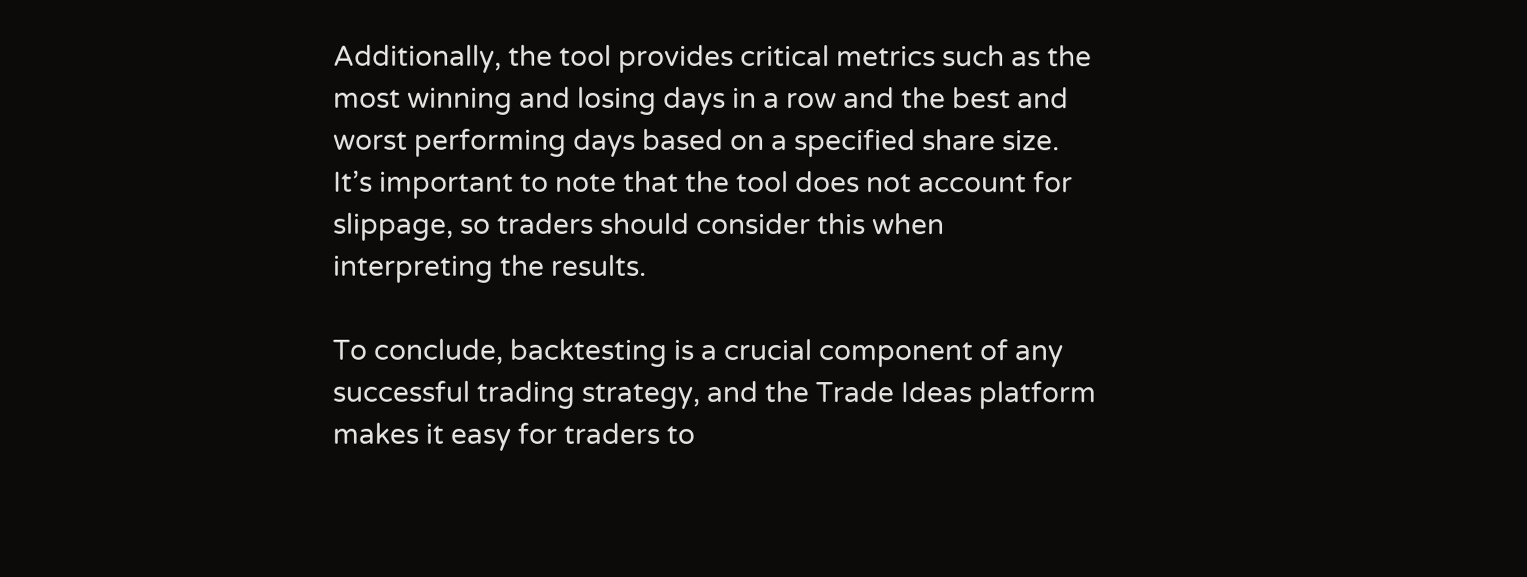Additionally, the tool provides critical metrics such as the most winning and losing days in a row and the best and worst performing days based on a specified share size. It’s important to note that the tool does not account for slippage, so traders should consider this when interpreting the results.

To conclude, backtesting is a crucial component of any successful trading strategy, and the Trade Ideas platform makes it easy for traders to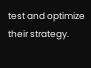test and optimize their strategy.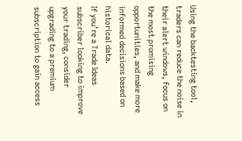Using the backtesting tool, traders can reduce the noise in their alert windows, focus on the most promising opportunities, and make more informed decisions based on historical data.
If you’re a Trade Ideas subscriber looking to improve your trading, consider upgrading to a premium subscription to gain access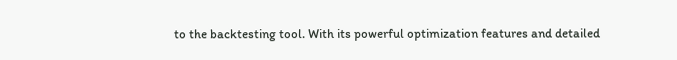to the backtesting tool. With its powerful optimization features and detailed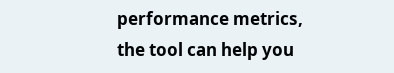performance metrics, the tool can help you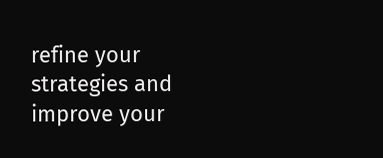refine your strategies and improve your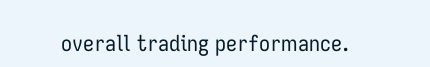overall trading performance.